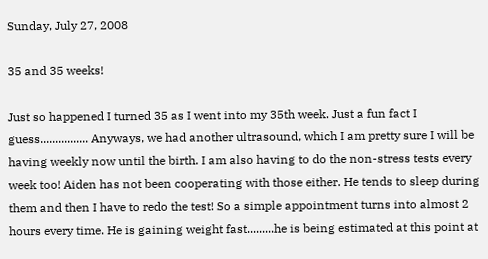Sunday, July 27, 2008

35 and 35 weeks!

Just so happened I turned 35 as I went into my 35th week. Just a fun fact I guess................ Anyways, we had another ultrasound, which I am pretty sure I will be having weekly now until the birth. I am also having to do the non-stress tests every week too! Aiden has not been cooperating with those either. He tends to sleep during them and then I have to redo the test! So a simple appointment turns into almost 2 hours every time. He is gaining weight fast.........he is being estimated at this point at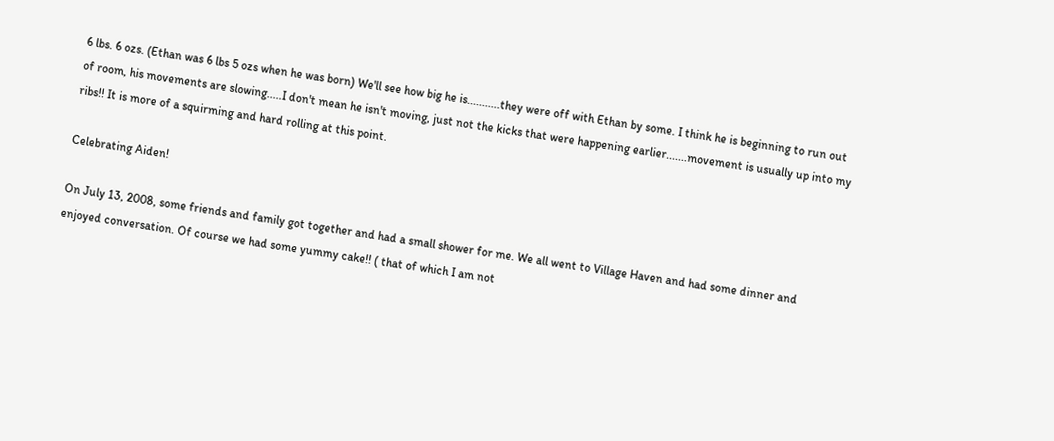6 lbs. 6 ozs. (Ethan was 6 lbs 5 ozs when he was born) We'll see how big he is...........they were off with Ethan by some. I think he is beginning to run out of room, his movements are slowing.....I don't mean he isn't moving, just not the kicks that were happening earlier.......movement is usually up into my ribs!! It is more of a squirming and hard rolling at this point.

Celebrating Aiden!

On July 13, 2008, some friends and family got together and had a small shower for me. We all went to Village Haven and had some dinner and enjoyed conversation. Of course we had some yummy cake!! ( that of which I am not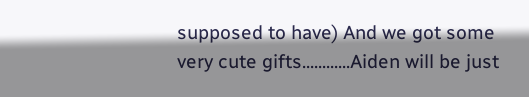supposed to have) And we got some very cute gifts............Aiden will be just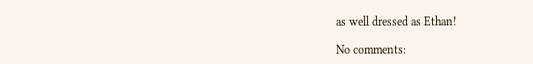as well dressed as Ethan!

No comments: